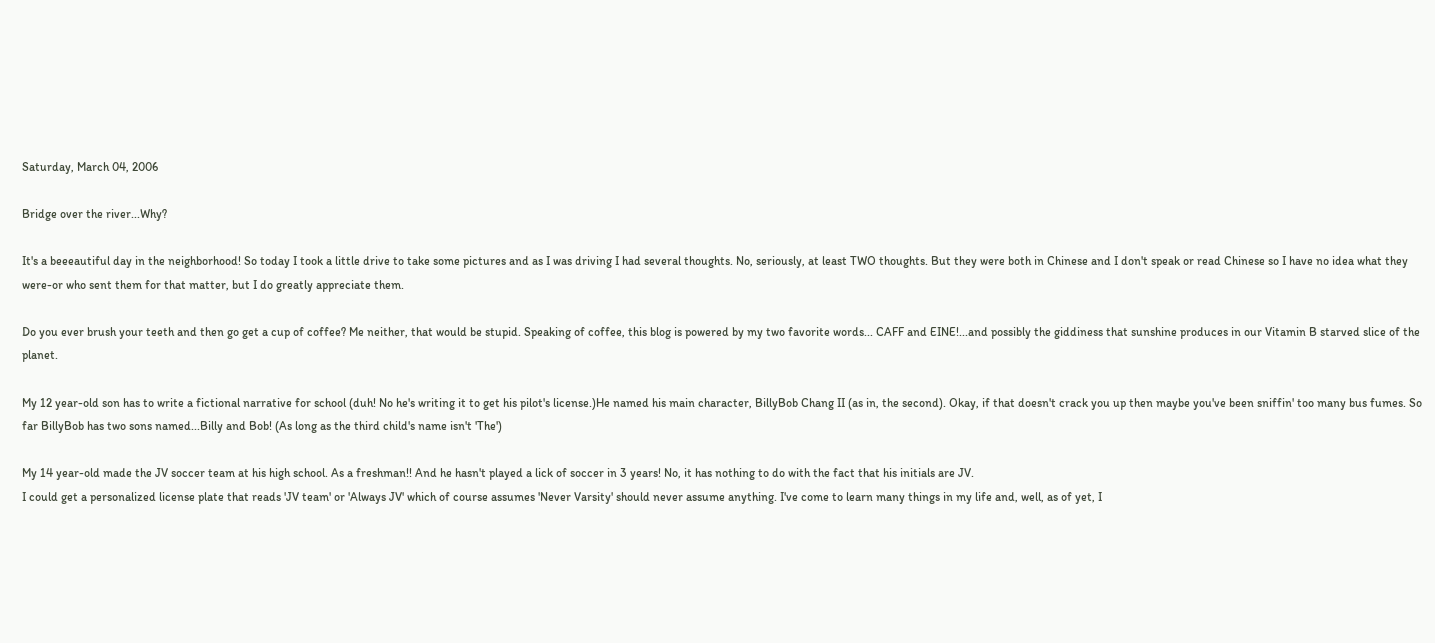Saturday, March 04, 2006

Bridge over the river...Why?

It's a beeeautiful day in the neighborhood! So today I took a little drive to take some pictures and as I was driving I had several thoughts. No, seriously, at least TWO thoughts. But they were both in Chinese and I don't speak or read Chinese so I have no idea what they were-or who sent them for that matter, but I do greatly appreciate them.

Do you ever brush your teeth and then go get a cup of coffee? Me neither, that would be stupid. Speaking of coffee, this blog is powered by my two favorite words... CAFF and EINE!...and possibly the giddiness that sunshine produces in our Vitamin B starved slice of the planet.

My 12 year-old son has to write a fictional narrative for school (duh! No he's writing it to get his pilot's license.)He named his main character, BillyBob Chang II (as in, the second). Okay, if that doesn't crack you up then maybe you've been sniffin' too many bus fumes. So far BillyBob has two sons named...Billy and Bob! (As long as the third child's name isn't 'The')

My 14 year-old made the JV soccer team at his high school. As a freshman!! And he hasn't played a lick of soccer in 3 years! No, it has nothing to do with the fact that his initials are JV.
I could get a personalized license plate that reads 'JV team' or 'Always JV' which of course assumes 'Never Varsity' should never assume anything. I've come to learn many things in my life and, well, as of yet, I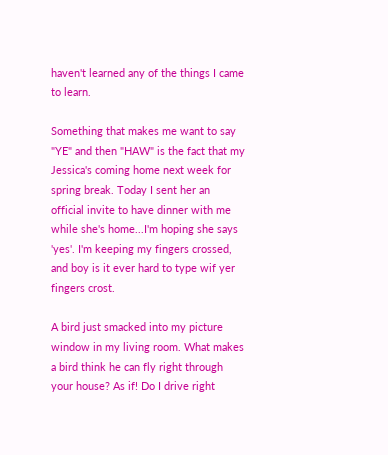haven't learned any of the things I came to learn.

Something that makes me want to say "YE" and then "HAW" is the fact that my Jessica's coming home next week for spring break. Today I sent her an official invite to have dinner with me while she's home...I'm hoping she says 'yes'. I'm keeping my fingers crossed, and boy is it ever hard to type wif yer fingers crost.

A bird just smacked into my picture window in my living room. What makes a bird think he can fly right through your house? As if! Do I drive right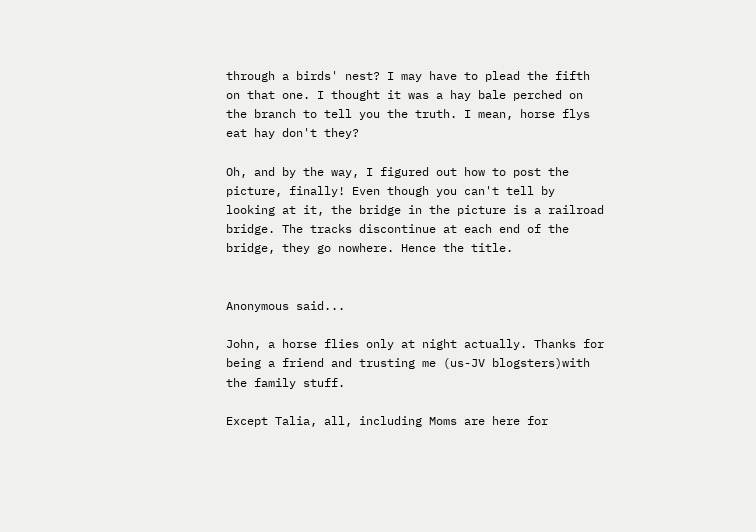through a birds' nest? I may have to plead the fifth on that one. I thought it was a hay bale perched on the branch to tell you the truth. I mean, horse flys eat hay don't they?

Oh, and by the way, I figured out how to post the picture, finally! Even though you can't tell by looking at it, the bridge in the picture is a railroad bridge. The tracks discontinue at each end of the bridge, they go nowhere. Hence the title.


Anonymous said...

John, a horse flies only at night actually. Thanks for being a friend and trusting me (us-JV blogsters)with the family stuff.

Except Talia, all, including Moms are here for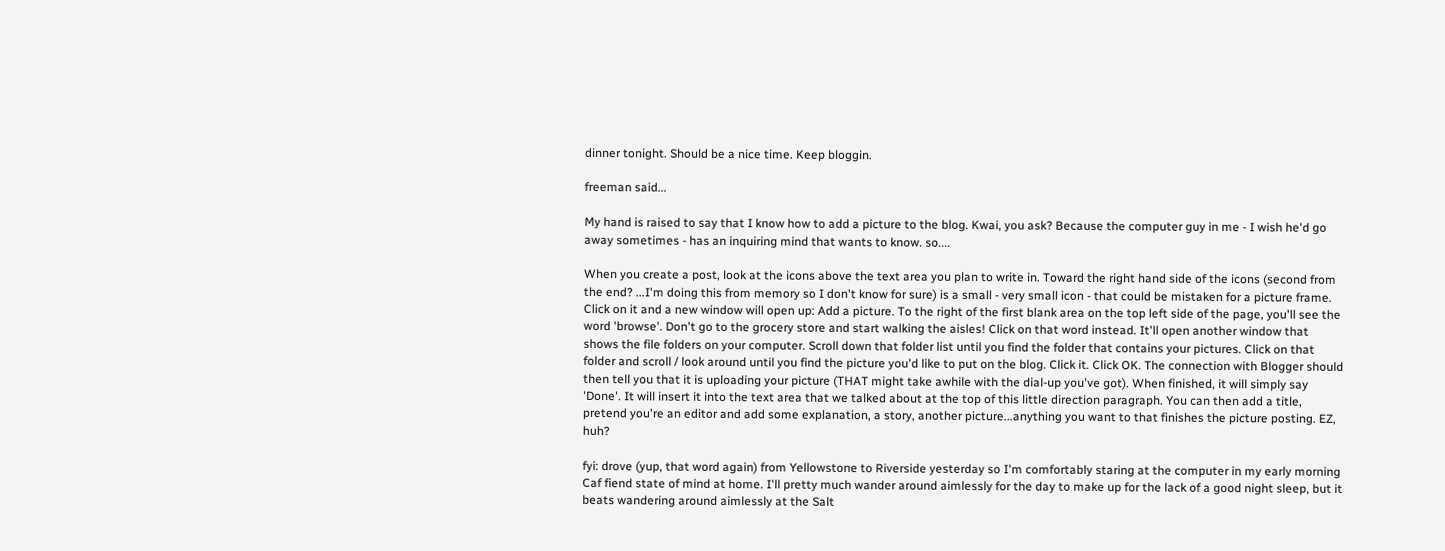dinner tonight. Should be a nice time. Keep bloggin.

freeman said...

My hand is raised to say that I know how to add a picture to the blog. Kwai, you ask? Because the computer guy in me - I wish he'd go away sometimes - has an inquiring mind that wants to know. so....

When you create a post, look at the icons above the text area you plan to write in. Toward the right hand side of the icons (second from the end? ...I'm doing this from memory so I don't know for sure) is a small - very small icon - that could be mistaken for a picture frame. Click on it and a new window will open up: Add a picture. To the right of the first blank area on the top left side of the page, you'll see the word 'browse'. Don't go to the grocery store and start walking the aisles! Click on that word instead. It'll open another window that shows the file folders on your computer. Scroll down that folder list until you find the folder that contains your pictures. Click on that folder and scroll / look around until you find the picture you'd like to put on the blog. Click it. Click OK. The connection with Blogger should then tell you that it is uploading your picture (THAT might take awhile with the dial-up you've got). When finished, it will simply say 'Done'. It will insert it into the text area that we talked about at the top of this little direction paragraph. You can then add a title, pretend you're an editor and add some explanation, a story, another picture...anything you want to that finishes the picture posting. EZ, huh?

fyi: drove (yup, that word again) from Yellowstone to Riverside yesterday so I'm comfortably staring at the computer in my early morning Caf fiend state of mind at home. I'll pretty much wander around aimlessly for the day to make up for the lack of a good night sleep, but it beats wandering around aimlessly at the Salt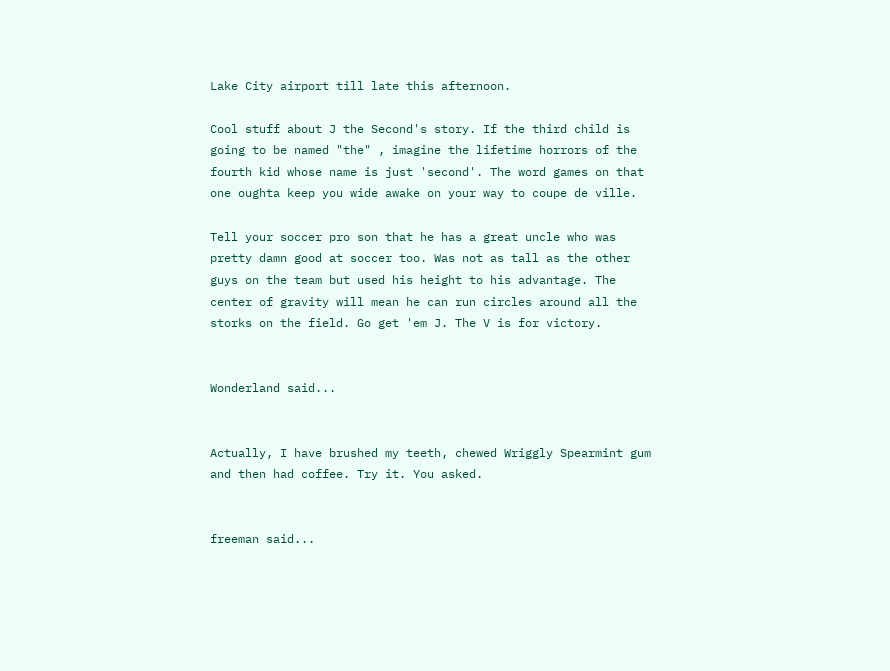Lake City airport till late this afternoon.

Cool stuff about J the Second's story. If the third child is going to be named "the" , imagine the lifetime horrors of the fourth kid whose name is just 'second'. The word games on that one oughta keep you wide awake on your way to coupe de ville.

Tell your soccer pro son that he has a great uncle who was pretty damn good at soccer too. Was not as tall as the other guys on the team but used his height to his advantage. The center of gravity will mean he can run circles around all the storks on the field. Go get 'em J. The V is for victory.


Wonderland said...


Actually, I have brushed my teeth, chewed Wriggly Spearmint gum and then had coffee. Try it. You asked.


freeman said...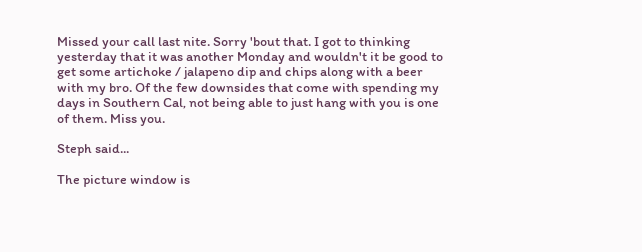Missed your call last nite. Sorry 'bout that. I got to thinking yesterday that it was another Monday and wouldn't it be good to get some artichoke / jalapeno dip and chips along with a beer with my bro. Of the few downsides that come with spending my days in Southern Cal, not being able to just hang with you is one of them. Miss you.

Steph said...

The picture window is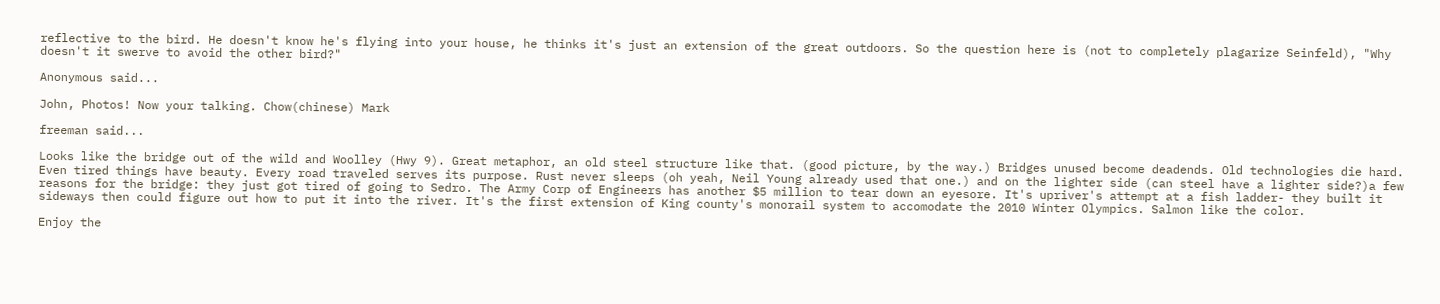reflective to the bird. He doesn't know he's flying into your house, he thinks it's just an extension of the great outdoors. So the question here is (not to completely plagarize Seinfeld), "Why doesn't it swerve to avoid the other bird?"

Anonymous said...

John, Photos! Now your talking. Chow(chinese) Mark

freeman said...

Looks like the bridge out of the wild and Woolley (Hwy 9). Great metaphor, an old steel structure like that. (good picture, by the way.) Bridges unused become deadends. Old technologies die hard. Even tired things have beauty. Every road traveled serves its purpose. Rust never sleeps (oh yeah, Neil Young already used that one.) and on the lighter side (can steel have a lighter side?)a few reasons for the bridge: they just got tired of going to Sedro. The Army Corp of Engineers has another $5 million to tear down an eyesore. It's upriver's attempt at a fish ladder- they built it sideways then could figure out how to put it into the river. It's the first extension of King county's monorail system to accomodate the 2010 Winter Olympics. Salmon like the color.

Enjoy the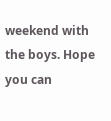weekend with the boys. Hope you can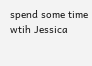spend some time wtih Jessica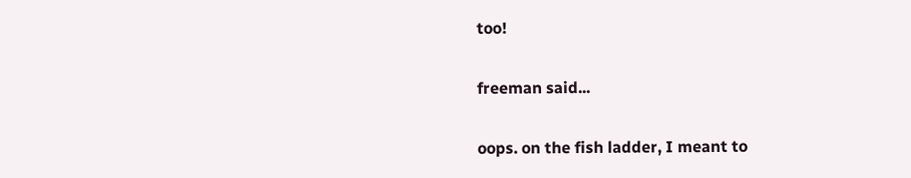too!

freeman said...

oops. on the fish ladder, I meant to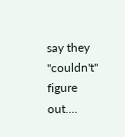say they "couldn't" figure out....